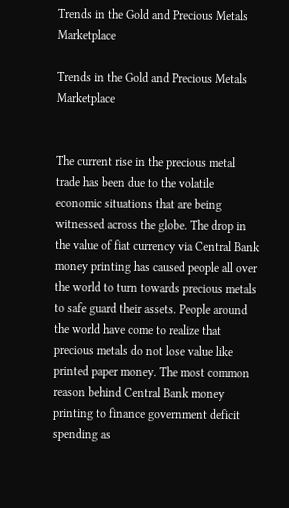Trends in the Gold and Precious Metals Marketplace

Trends in the Gold and Precious Metals Marketplace


The current rise in the precious metal trade has been due to the volatile economic situations that are being witnessed across the globe. The drop in the value of fiat currency via Central Bank money printing has caused people all over the world to turn towards precious metals to safe guard their assets. People around the world have come to realize that precious metals do not lose value like printed paper money. The most common reason behind Central Bank money printing to finance government deficit spending as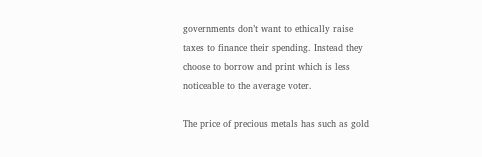governments don’t want to ethically raise taxes to finance their spending. Instead they choose to borrow and print which is less noticeable to the average voter.

The price of precious metals has such as gold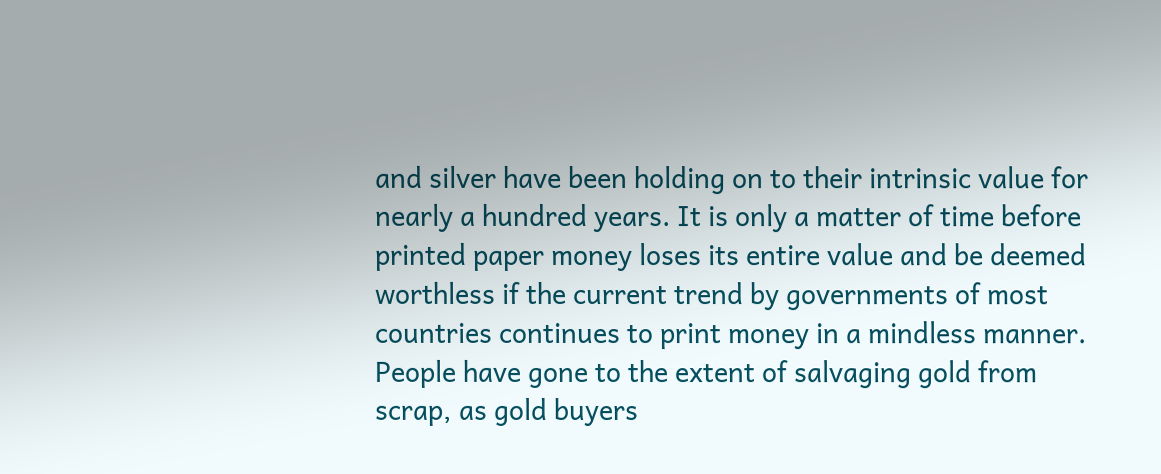and silver have been holding on to their intrinsic value for nearly a hundred years. It is only a matter of time before printed paper money loses its entire value and be deemed worthless if the current trend by governments of most countries continues to print money in a mindless manner. People have gone to the extent of salvaging gold from scrap, as gold buyers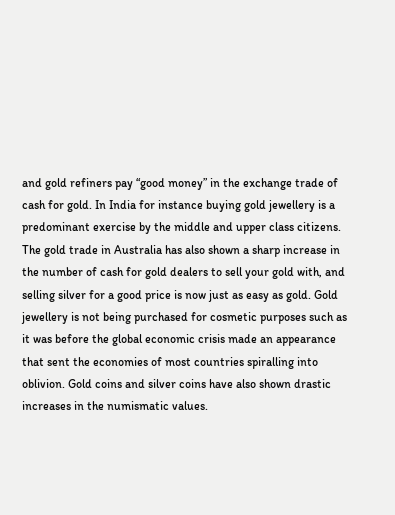and gold refiners pay “good money” in the exchange trade of cash for gold. In India for instance buying gold jewellery is a predominant exercise by the middle and upper class citizens. The gold trade in Australia has also shown a sharp increase in the number of cash for gold dealers to sell your gold with, and selling silver for a good price is now just as easy as gold. Gold jewellery is not being purchased for cosmetic purposes such as it was before the global economic crisis made an appearance that sent the economies of most countries spiralling into oblivion. Gold coins and silver coins have also shown drastic increases in the numismatic values.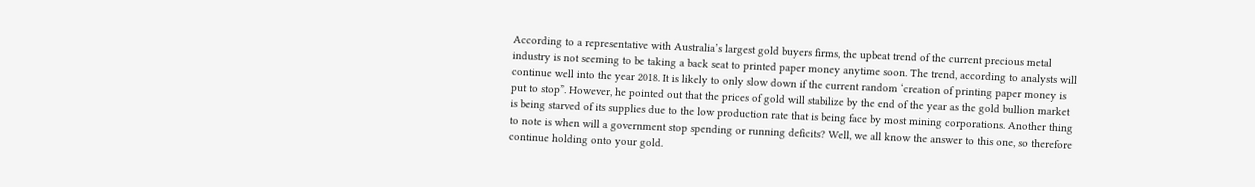According to a representative with Australia’s largest gold buyers firms, the upbeat trend of the current precious metal industry is not seeming to be taking a back seat to printed paper money anytime soon. The trend, according to analysts will continue well into the year 2018. It is likely to only slow down if the current random ‘creation of printing paper money is put to stop”. However, he pointed out that the prices of gold will stabilize by the end of the year as the gold bullion market is being starved of its supplies due to the low production rate that is being face by most mining corporations. Another thing to note is when will a government stop spending or running deficits? Well, we all know the answer to this one, so therefore continue holding onto your gold.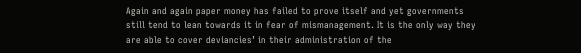Again and again paper money has failed to prove itself and yet governments still tend to lean towards it in fear of mismanagement. It is the only way they are able to cover deviancies’ in their administration of the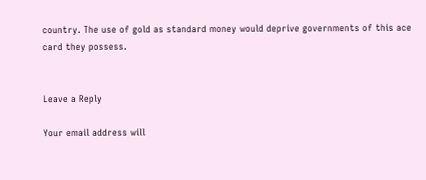country. The use of gold as standard money would deprive governments of this ace card they possess.


Leave a Reply

Your email address will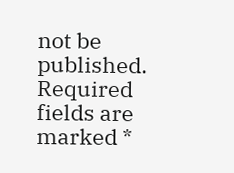not be published. Required fields are marked *